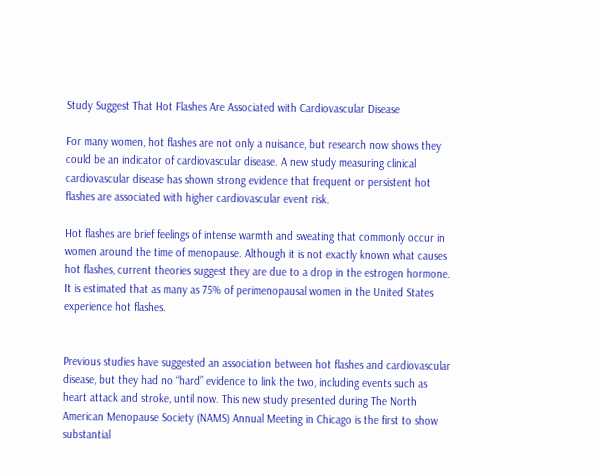Study Suggest That Hot Flashes Are Associated with Cardiovascular Disease

For many women, hot flashes are not only a nuisance, but research now shows they could be an indicator of cardiovascular disease. A new study measuring clinical cardiovascular disease has shown strong evidence that frequent or persistent hot flashes are associated with higher cardiovascular event risk.

Hot flashes are brief feelings of intense warmth and sweating that commonly occur in women around the time of menopause. Although it is not exactly known what causes hot flashes, current theories suggest they are due to a drop in the estrogen hormone. It is estimated that as many as 75% of perimenopausal women in the United States experience hot flashes.


Previous studies have suggested an association between hot flashes and cardiovascular disease, but they had no “hard” evidence to link the two, including events such as heart attack and stroke, until now. This new study presented during The North American Menopause Society (NAMS) Annual Meeting in Chicago is the first to show substantial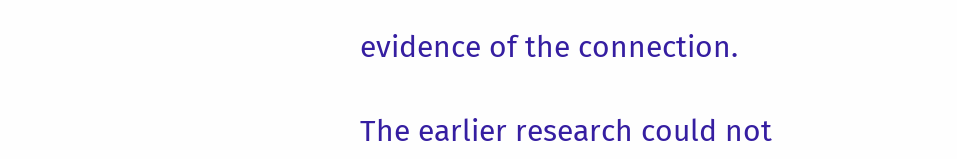evidence of the connection.

The earlier research could not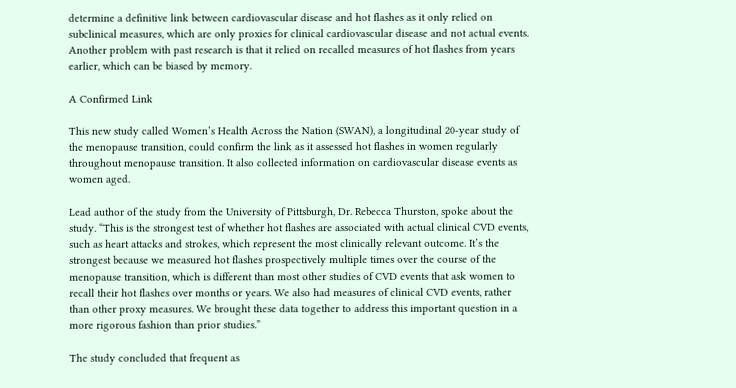determine a definitive link between cardiovascular disease and hot flashes as it only relied on subclinical measures, which are only proxies for clinical cardiovascular disease and not actual events. Another problem with past research is that it relied on recalled measures of hot flashes from years earlier, which can be biased by memory.

A Confirmed Link

This new study called Women’s Health Across the Nation (SWAN), a longitudinal 20-year study of the menopause transition, could confirm the link as it assessed hot flashes in women regularly throughout menopause transition. It also collected information on cardiovascular disease events as women aged.

Lead author of the study from the University of Pittsburgh, Dr. Rebecca Thurston, spoke about the study. “This is the strongest test of whether hot flashes are associated with actual clinical CVD events, such as heart attacks and strokes, which represent the most clinically relevant outcome. It’s the strongest because we measured hot flashes prospectively multiple times over the course of the menopause transition, which is different than most other studies of CVD events that ask women to recall their hot flashes over months or years. We also had measures of clinical CVD events, rather than other proxy measures. We brought these data together to address this important question in a more rigorous fashion than prior studies.”

The study concluded that frequent as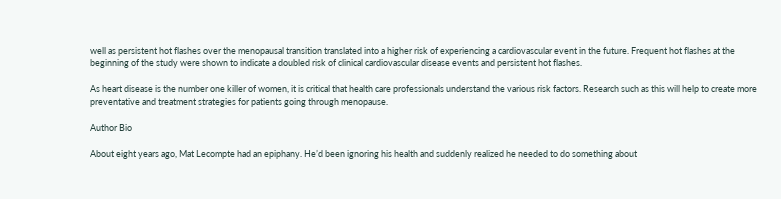well as persistent hot flashes over the menopausal transition translated into a higher risk of experiencing a cardiovascular event in the future. Frequent hot flashes at the beginning of the study were shown to indicate a doubled risk of clinical cardiovascular disease events and persistent hot flashes.

As heart disease is the number one killer of women, it is critical that health care professionals understand the various risk factors. Research such as this will help to create more preventative and treatment strategies for patients going through menopause.

Author Bio

About eight years ago, Mat Lecompte had an epiphany. He’d been ignoring his health and suddenly realized he needed to do something about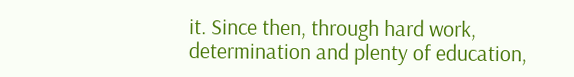it. Since then, through hard work, determination and plenty of education,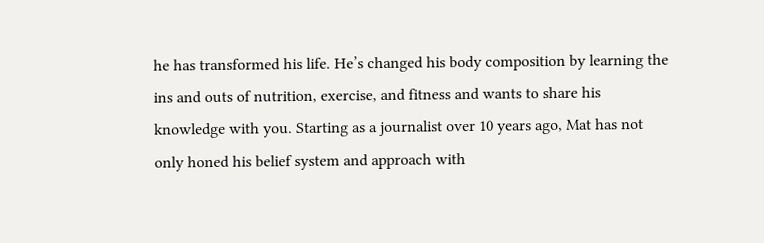he has transformed his life. He’s changed his body composition by learning the ins and outs of nutrition, exercise, and fitness and wants to share his knowledge with you. Starting as a journalist over 10 years ago, Mat has not only honed his belief system and approach with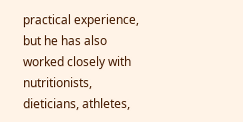practical experience, but he has also worked closely with nutritionists, dieticians, athletes,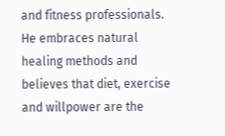and fitness professionals. He embraces natural healing methods and believes that diet, exercise and willpower are the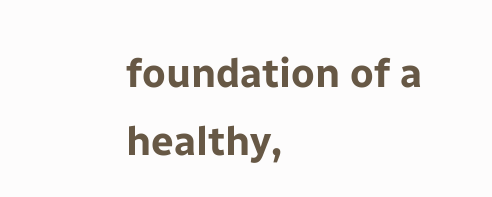foundation of a healthy,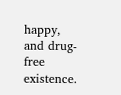happy, and drug-free existence.